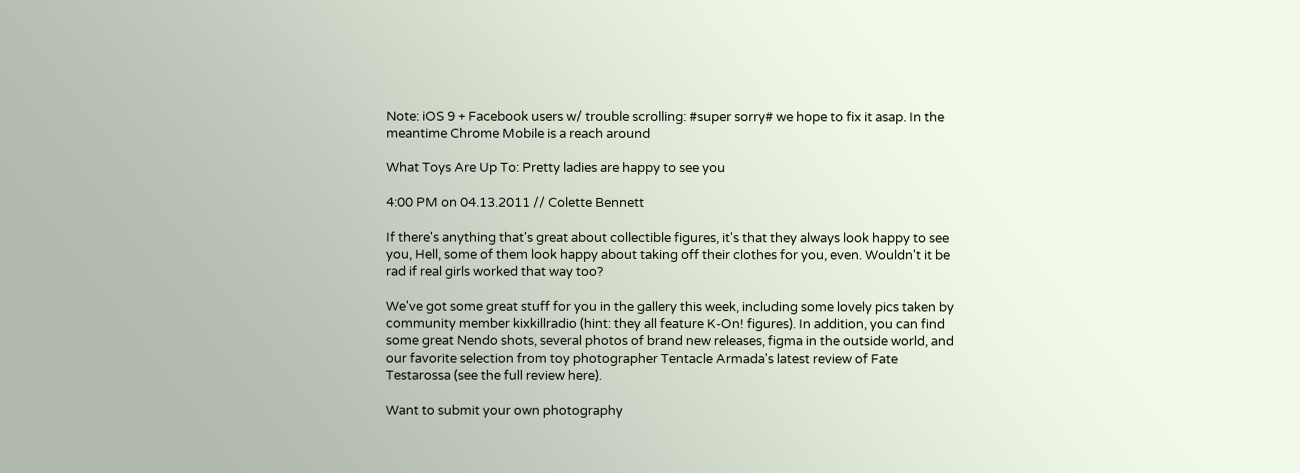Note: iOS 9 + Facebook users w/ trouble scrolling: #super sorry# we hope to fix it asap. In the meantime Chrome Mobile is a reach around

What Toys Are Up To: Pretty ladies are happy to see you

4:00 PM on 04.13.2011 // Colette Bennett

If there's anything that's great about collectible figures, it's that they always look happy to see you, Hell, some of them look happy about taking off their clothes for you, even. Wouldn't it be rad if real girls worked that way too?

We've got some great stuff for you in the gallery this week, including some lovely pics taken by community member kixkillradio (hint: they all feature K-On! figures). In addition, you can find some great Nendo shots, several photos of brand new releases, figma in the outside world, and our favorite selection from toy photographer Tentacle Armada's latest review of Fate Testarossa (see the full review here).

Want to submit your own photography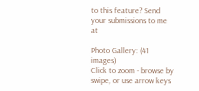to this feature? Send your submissions to me at

Photo Gallery: (41 images)
Click to zoom - browse by swipe, or use arrow keys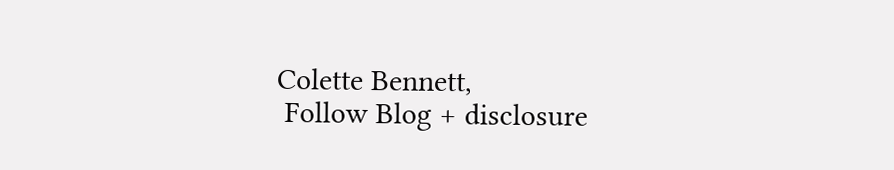Colette Bennett,
 Follow Blog + disclosure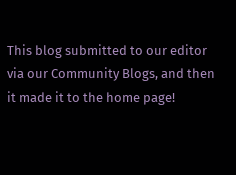This blog submitted to our editor via our Community Blogs, and then it made it to the home page!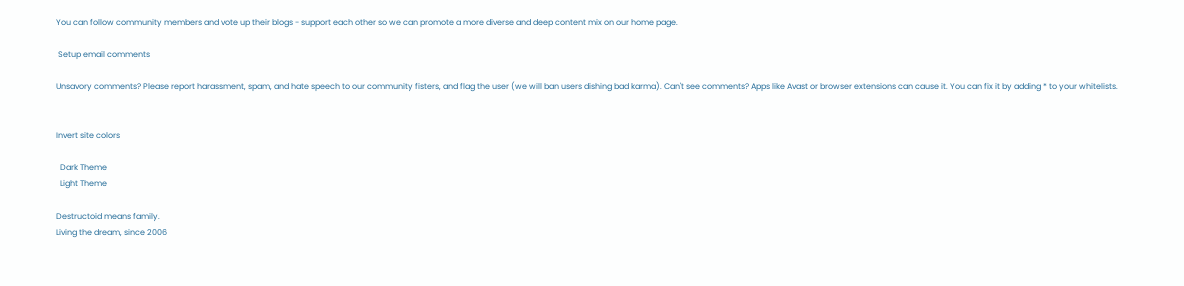You can follow community members and vote up their blogs - support each other so we can promote a more diverse and deep content mix on our home page.

 Setup email comments

Unsavory comments? Please report harassment, spam, and hate speech to our community fisters, and flag the user (we will ban users dishing bad karma). Can't see comments? Apps like Avast or browser extensions can cause it. You can fix it by adding * to your whitelists.


Invert site colors

  Dark Theme
  Light Theme

Destructoid means family.
Living the dream, since 2006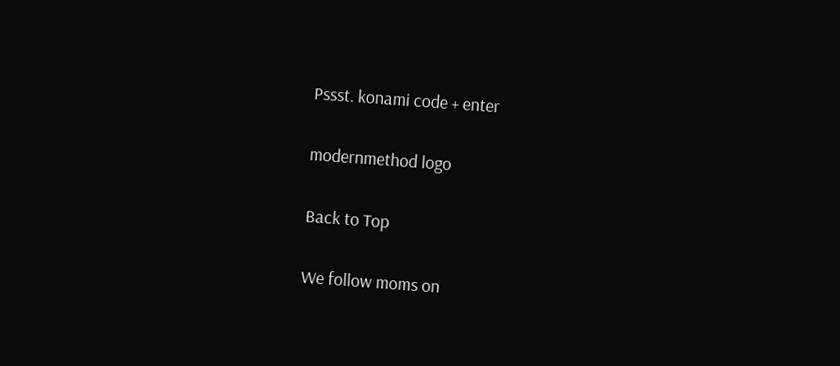Pssst. konami code + enter

modernmethod logo

Back to Top

We follow moms on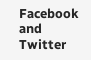Facebook  and   Twitter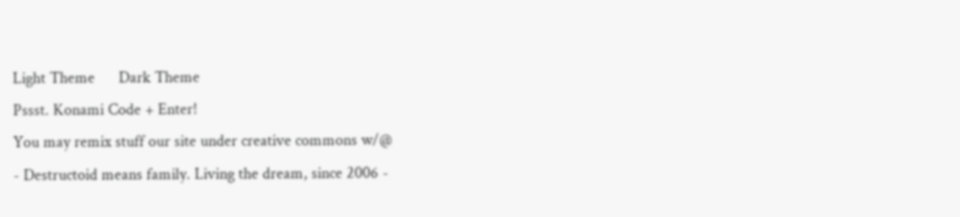Light Theme      Dark Theme
Pssst. Konami Code + Enter!
You may remix stuff our site under creative commons w/@
- Destructoid means family. Living the dream, since 2006 -